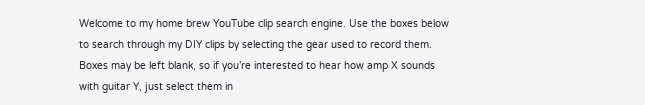Welcome to my home brew YouTube clip search engine. Use the boxes below to search through my DIY clips by selecting the gear used to record them. Boxes may be left blank, so if you’re interested to hear how amp X sounds with guitar Y, just select them in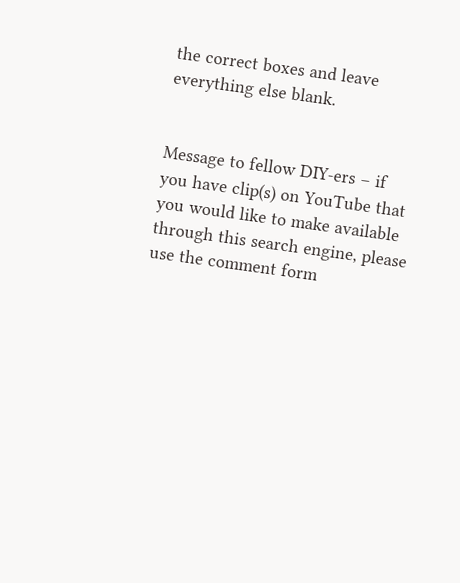the correct boxes and leave everything else blank.


Message to fellow DIY-ers – if you have clip(s) on YouTube that you would like to make available through this search engine, please use the comment form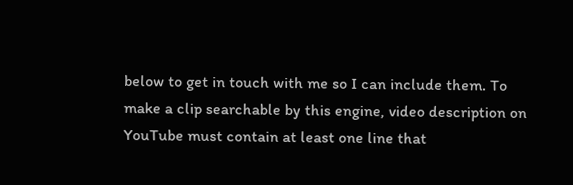below to get in touch with me so I can include them. To make a clip searchable by this engine, video description on YouTube must contain at least one line that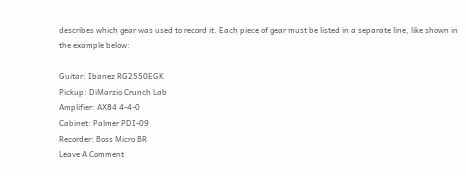describes which gear was used to record it. Each piece of gear must be listed in a separate line, like shown in the example below:

Guitar: Ibanez RG2550EGK
Pickup: DiMarzio Crunch Lab
Amplifier: AX84 4-4-0
Cabinet: Palmer PDI-09
Recorder: Boss Micro BR
Leave A Comment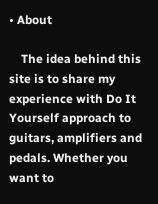• About

    The idea behind this site is to share my experience with Do It Yourself approach to guitars, amplifiers and pedals. Whether you want to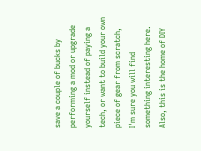save a couple of bucks by performing a mod or upgrade yourself instead of paying a tech, or want to build your own piece of gear from scratch, I'm sure you will find something interesting here. Also, this is the home of DIY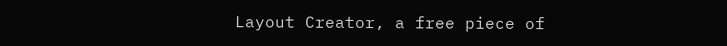Layout Creator, a free piece of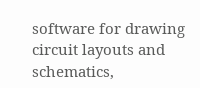software for drawing circuit layouts and schematics,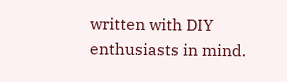written with DIY enthusiasts in mind.